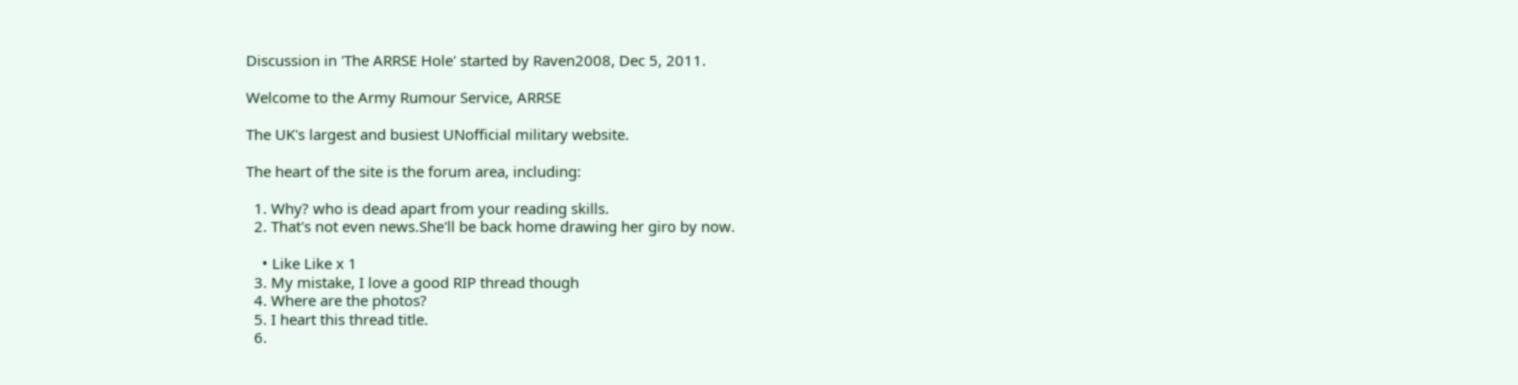Discussion in 'The ARRSE Hole' started by Raven2008, Dec 5, 2011.

Welcome to the Army Rumour Service, ARRSE

The UK's largest and busiest UNofficial military website.

The heart of the site is the forum area, including:

  1. Why? who is dead apart from your reading skills.
  2. That's not even news.She'll be back home drawing her giro by now.

    • Like Like x 1
  3. My mistake, I love a good RIP thread though
  4. Where are the photos?
  5. I heart this thread title.
  6.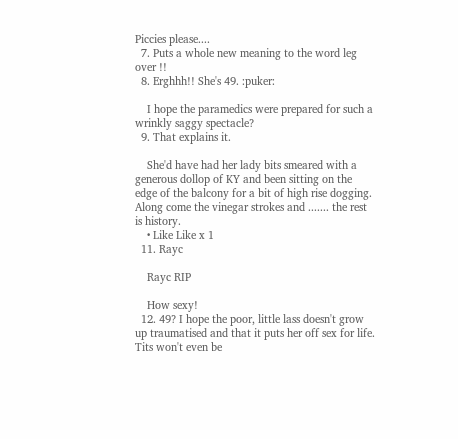Piccies please....
  7. Puts a whole new meaning to the word leg over !!
  8. Erghhh!! She's 49. :puker:

    I hope the paramedics were prepared for such a wrinkly saggy spectacle?
  9. That explains it.

    She'd have had her lady bits smeared with a generous dollop of KY and been sitting on the edge of the balcony for a bit of high rise dogging. Along come the vinegar strokes and ....... the rest is history.
    • Like Like x 1
  11. Rayc

    Rayc RIP

    How sexy!
  12. 49? I hope the poor, little lass doesn't grow up traumatised and that it puts her off sex for life. Tits won't even be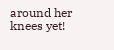around her knees yet!